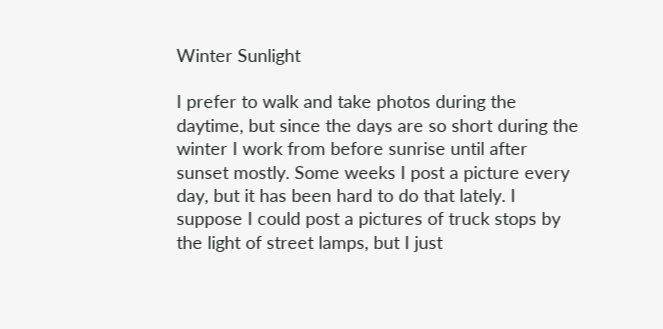Winter Sunlight

I prefer to walk and take photos during the daytime, but since the days are so short during the winter I work from before sunrise until after sunset mostly. Some weeks I post a picture every day, but it has been hard to do that lately. I suppose I could post a pictures of truck stops by the light of street lamps, but I just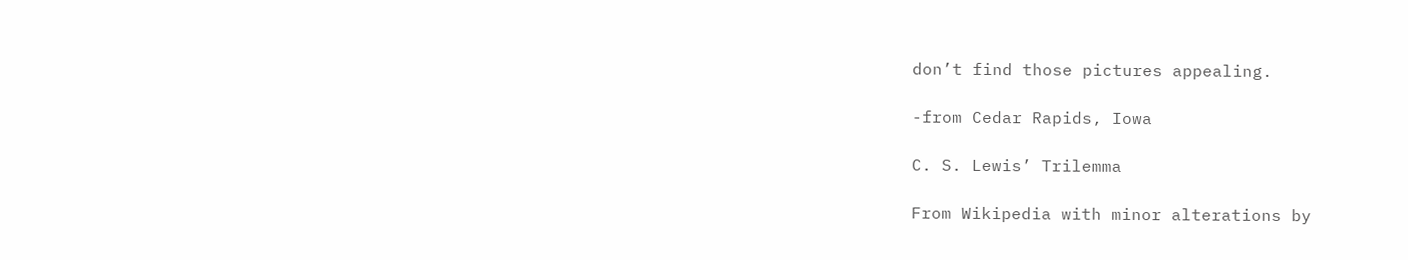don’t find those pictures appealing.

-from Cedar Rapids, Iowa

C. S. Lewis’ Trilemma

From Wikipedia with minor alterations by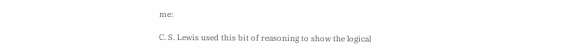me:

C. S. Lewis used this bit of reasoning to show the logical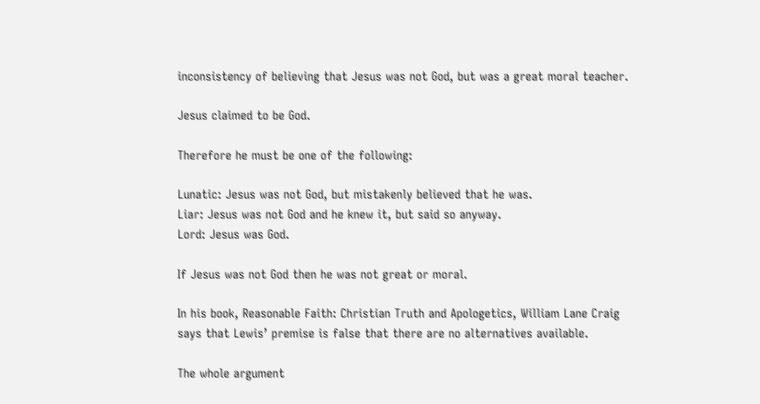inconsistency of believing that Jesus was not God, but was a great moral teacher.

Jesus claimed to be God.

Therefore he must be one of the following:

Lunatic: Jesus was not God, but mistakenly believed that he was.
Liar: Jesus was not God and he knew it, but said so anyway.
Lord: Jesus was God.

If Jesus was not God then he was not great or moral.

In his book, Reasonable Faith: Christian Truth and Apologetics, William Lane Craig says that Lewis’ premise is false that there are no alternatives available.

The whole argument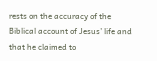rests on the accuracy of the Biblical account of Jesus’ life and that he claimed to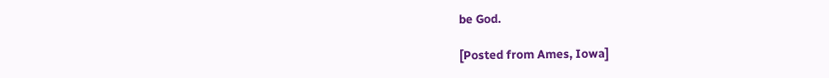be God.

[Posted from Ames, Iowa]